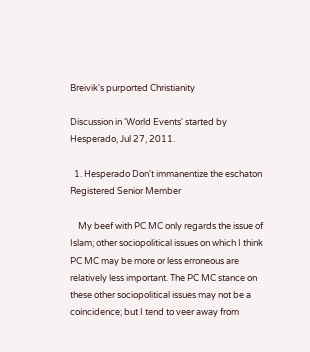Breivik's purported Christianity

Discussion in 'World Events' started by Hesperado, Jul 27, 2011.

  1. Hesperado Don't immanentize the eschaton Registered Senior Member

    My beef with PC MC only regards the issue of Islam; other sociopolitical issues on which I think PC MC may be more or less erroneous are relatively less important. The PC MC stance on these other sociopolitical issues may not be a coincidence; but I tend to veer away from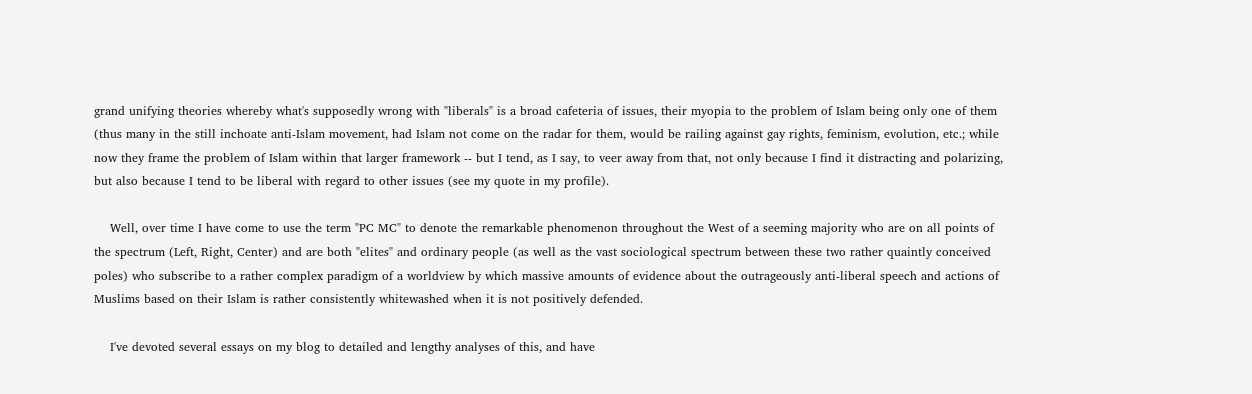grand unifying theories whereby what's supposedly wrong with "liberals" is a broad cafeteria of issues, their myopia to the problem of Islam being only one of them (thus many in the still inchoate anti-Islam movement, had Islam not come on the radar for them, would be railing against gay rights, feminism, evolution, etc.; while now they frame the problem of Islam within that larger framework -- but I tend, as I say, to veer away from that, not only because I find it distracting and polarizing, but also because I tend to be liberal with regard to other issues (see my quote in my profile).

    Well, over time I have come to use the term "PC MC" to denote the remarkable phenomenon throughout the West of a seeming majority who are on all points of the spectrum (Left, Right, Center) and are both "elites" and ordinary people (as well as the vast sociological spectrum between these two rather quaintly conceived poles) who subscribe to a rather complex paradigm of a worldview by which massive amounts of evidence about the outrageously anti-liberal speech and actions of Muslims based on their Islam is rather consistently whitewashed when it is not positively defended.

    I've devoted several essays on my blog to detailed and lengthy analyses of this, and have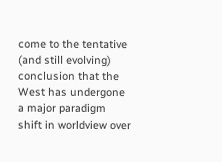come to the tentative (and still evolving) conclusion that the West has undergone a major paradigm shift in worldview over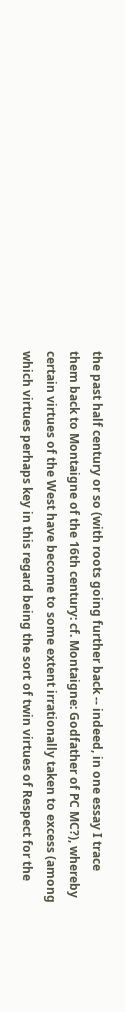the past half century or so (with roots going further back -- indeed, in one essay I trace them back to Montaigne of the 16th century: cf. Montaigne: Godfather of PC MC?), whereby certain virtues of the West have become to some extent irrationally taken to excess (among which virtues perhaps key in this regard being the sort of twin virtues of Respect for the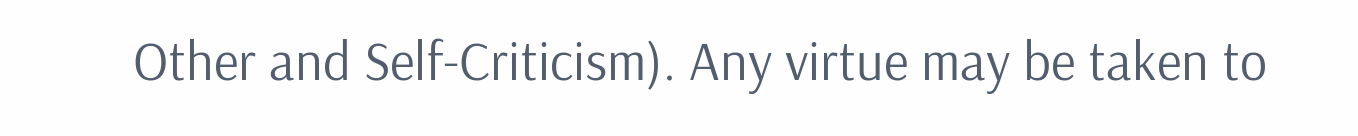Other and Self-Criticism). Any virtue may be taken to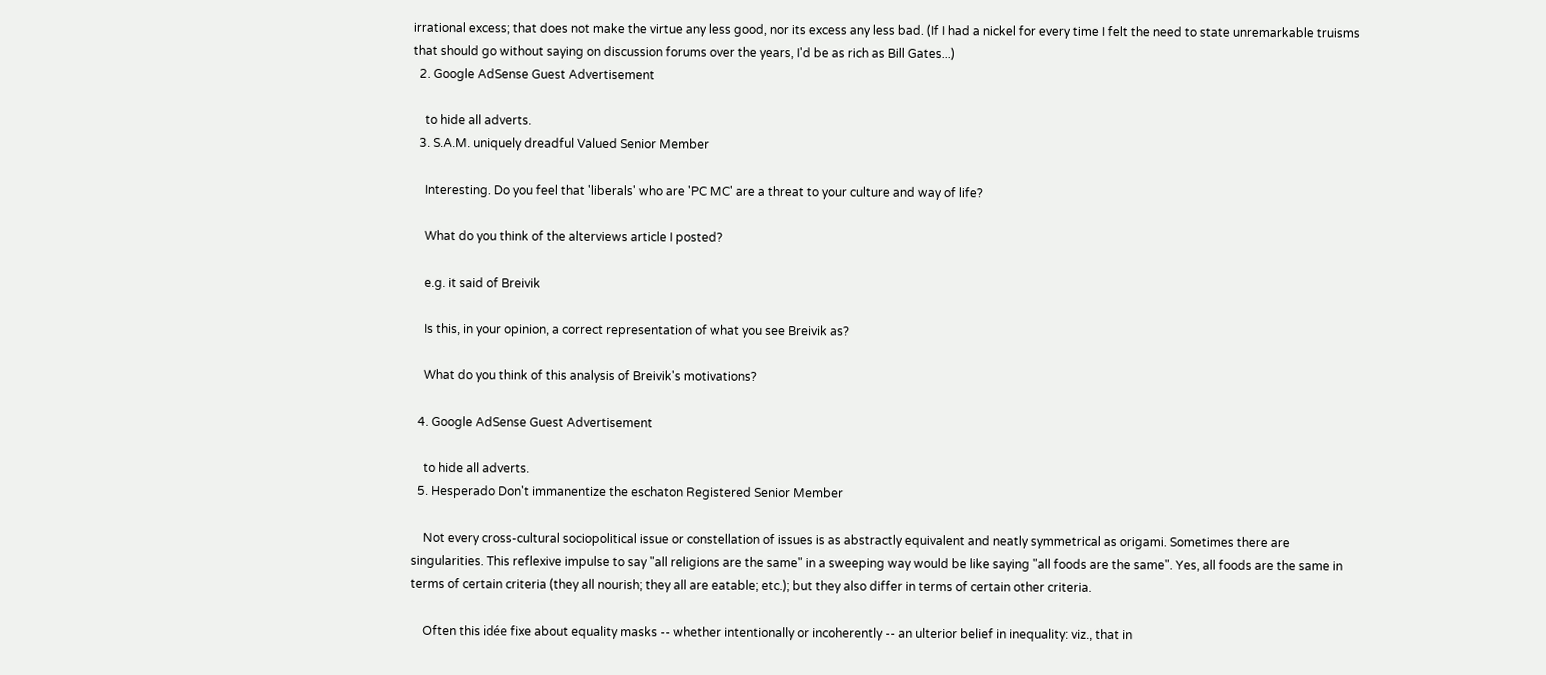irrational excess; that does not make the virtue any less good, nor its excess any less bad. (If I had a nickel for every time I felt the need to state unremarkable truisms that should go without saying on discussion forums over the years, I'd be as rich as Bill Gates...)
  2. Google AdSense Guest Advertisement

    to hide all adverts.
  3. S.A.M. uniquely dreadful Valued Senior Member

    Interesting. Do you feel that 'liberals' who are 'PC MC' are a threat to your culture and way of life?

    What do you think of the alterviews article I posted?

    e.g. it said of Breivik

    Is this, in your opinion, a correct representation of what you see Breivik as?

    What do you think of this analysis of Breivik's motivations?

  4. Google AdSense Guest Advertisement

    to hide all adverts.
  5. Hesperado Don't immanentize the eschaton Registered Senior Member

    Not every cross-cultural sociopolitical issue or constellation of issues is as abstractly equivalent and neatly symmetrical as origami. Sometimes there are singularities. This reflexive impulse to say "all religions are the same" in a sweeping way would be like saying "all foods are the same". Yes, all foods are the same in terms of certain criteria (they all nourish; they all are eatable; etc.); but they also differ in terms of certain other criteria.

    Often this idée fixe about equality masks -- whether intentionally or incoherently -- an ulterior belief in inequality: viz., that in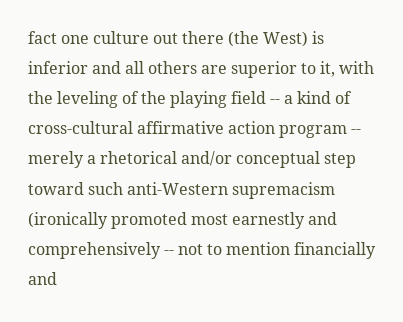fact one culture out there (the West) is inferior and all others are superior to it, with the leveling of the playing field -- a kind of cross-cultural affirmative action program -- merely a rhetorical and/or conceptual step toward such anti-Western supremacism (ironically promoted most earnestly and comprehensively -- not to mention financially and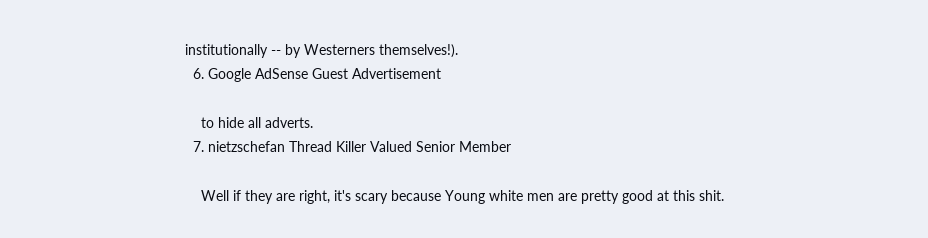institutionally -- by Westerners themselves!).
  6. Google AdSense Guest Advertisement

    to hide all adverts.
  7. nietzschefan Thread Killer Valued Senior Member

    Well if they are right, it's scary because Young white men are pretty good at this shit.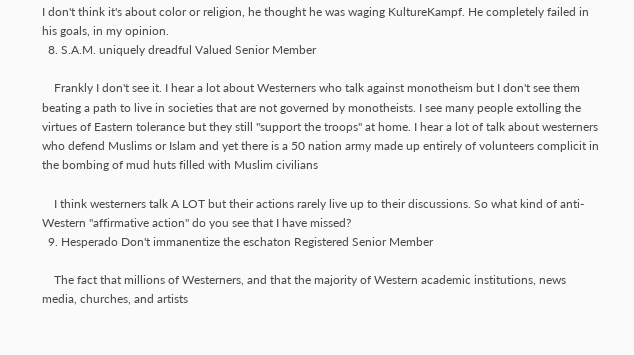I don't think it's about color or religion, he thought he was waging KultureKampf. He completely failed in his goals, in my opinion.
  8. S.A.M. uniquely dreadful Valued Senior Member

    Frankly I don't see it. I hear a lot about Westerners who talk against monotheism but I don't see them beating a path to live in societies that are not governed by monotheists. I see many people extolling the virtues of Eastern tolerance but they still "support the troops" at home. I hear a lot of talk about westerners who defend Muslims or Islam and yet there is a 50 nation army made up entirely of volunteers complicit in the bombing of mud huts filled with Muslim civilians

    I think westerners talk A LOT but their actions rarely live up to their discussions. So what kind of anti-Western "affirmative action" do you see that I have missed?
  9. Hesperado Don't immanentize the eschaton Registered Senior Member

    The fact that millions of Westerners, and that the majority of Western academic institutions, news media, churches, and artists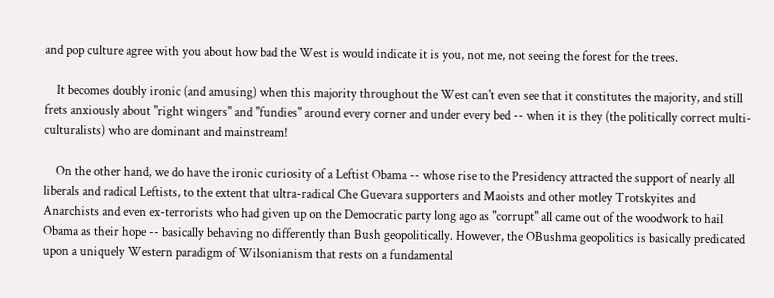and pop culture agree with you about how bad the West is would indicate it is you, not me, not seeing the forest for the trees.

    It becomes doubly ironic (and amusing) when this majority throughout the West can't even see that it constitutes the majority, and still frets anxiously about "right wingers" and "fundies" around every corner and under every bed -- when it is they (the politically correct multi-culturalists) who are dominant and mainstream!

    On the other hand, we do have the ironic curiosity of a Leftist Obama -- whose rise to the Presidency attracted the support of nearly all liberals and radical Leftists, to the extent that ultra-radical Che Guevara supporters and Maoists and other motley Trotskyites and Anarchists and even ex-terrorists who had given up on the Democratic party long ago as "corrupt" all came out of the woodwork to hail Obama as their hope -- basically behaving no differently than Bush geopolitically. However, the OBushma geopolitics is basically predicated upon a uniquely Western paradigm of Wilsonianism that rests on a fundamental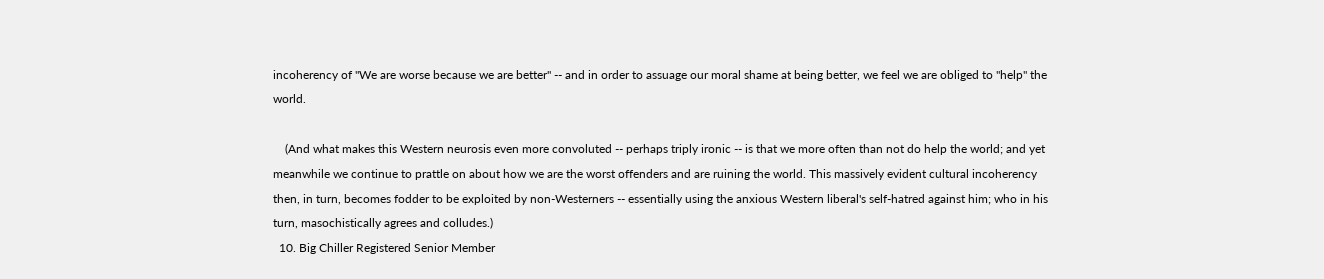incoherency of "We are worse because we are better" -- and in order to assuage our moral shame at being better, we feel we are obliged to "help" the world.

    (And what makes this Western neurosis even more convoluted -- perhaps triply ironic -- is that we more often than not do help the world; and yet meanwhile we continue to prattle on about how we are the worst offenders and are ruining the world. This massively evident cultural incoherency then, in turn, becomes fodder to be exploited by non-Westerners -- essentially using the anxious Western liberal's self-hatred against him; who in his turn, masochistically agrees and colludes.)
  10. Big Chiller Registered Senior Member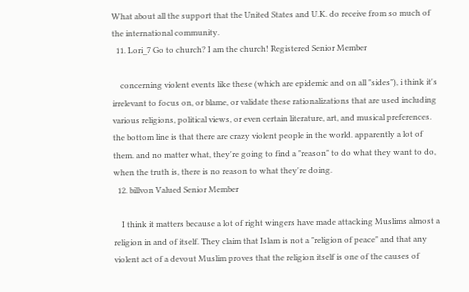What about all the support that the United States and U.K. do receive from so much of the international community.
  11. Lori_7 Go to church? I am the church! Registered Senior Member

    concerning violent events like these (which are epidemic and on all "sides"), i think it's irrelevant to focus on, or blame, or validate these rationalizations that are used including various religions, political views, or even certain literature, art, and musical preferences. the bottom line is that there are crazy violent people in the world. apparently a lot of them. and no matter what, they're going to find a "reason" to do what they want to do, when the truth is, there is no reason to what they're doing.
  12. billvon Valued Senior Member

    I think it matters because a lot of right wingers have made attacking Muslims almost a religion in and of itself. They claim that Islam is not a "religion of peace" and that any violent act of a devout Muslim proves that the religion itself is one of the causes of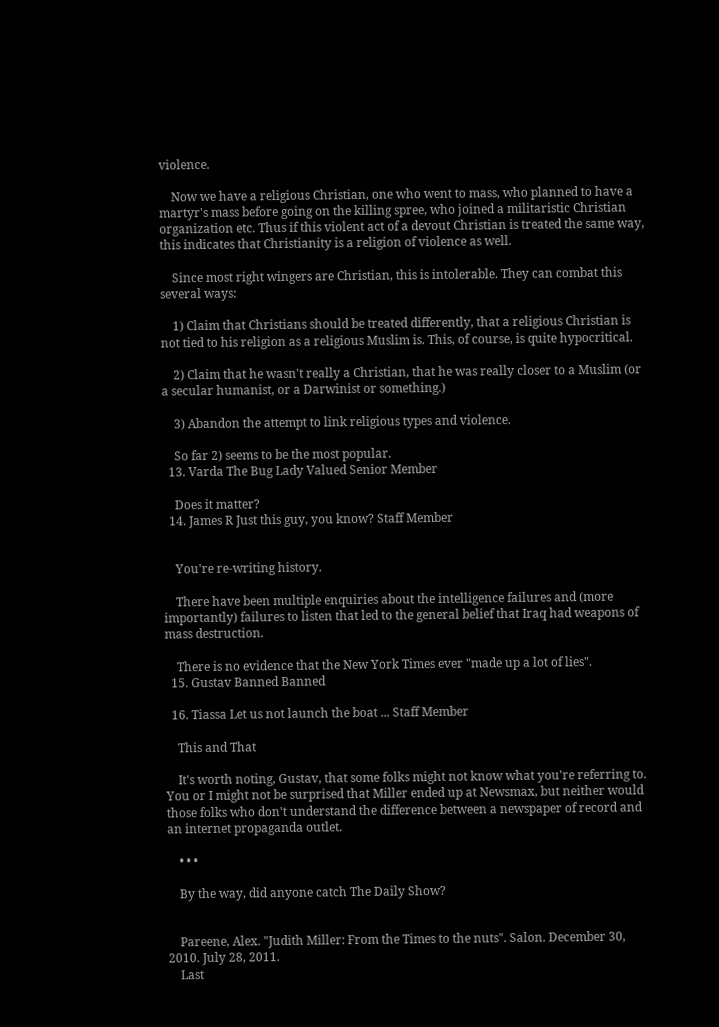violence.

    Now we have a religious Christian, one who went to mass, who planned to have a martyr's mass before going on the killing spree, who joined a militaristic Christian organization etc. Thus if this violent act of a devout Christian is treated the same way, this indicates that Christianity is a religion of violence as well.

    Since most right wingers are Christian, this is intolerable. They can combat this several ways:

    1) Claim that Christians should be treated differently, that a religious Christian is not tied to his religion as a religious Muslim is. This, of course, is quite hypocritical.

    2) Claim that he wasn't really a Christian, that he was really closer to a Muslim (or a secular humanist, or a Darwinist or something.)

    3) Abandon the attempt to link religious types and violence.

    So far 2) seems to be the most popular.
  13. Varda The Bug Lady Valued Senior Member

    Does it matter?
  14. James R Just this guy, you know? Staff Member


    You're re-writing history.

    There have been multiple enquiries about the intelligence failures and (more importantly) failures to listen that led to the general belief that Iraq had weapons of mass destruction.

    There is no evidence that the New York Times ever "made up a lot of lies".
  15. Gustav Banned Banned

  16. Tiassa Let us not launch the boat ... Staff Member

    This and That

    It's worth noting, Gustav, that some folks might not know what you're referring to. You or I might not be surprised that Miller ended up at Newsmax, but neither would those folks who don't understand the difference between a newspaper of record and an internet propaganda outlet.

    • • •

    By the way, did anyone catch The Daily Show?


    Pareene, Alex. "Judith Miller: From the Times to the nuts". Salon. December 30, 2010. July 28, 2011.
    Last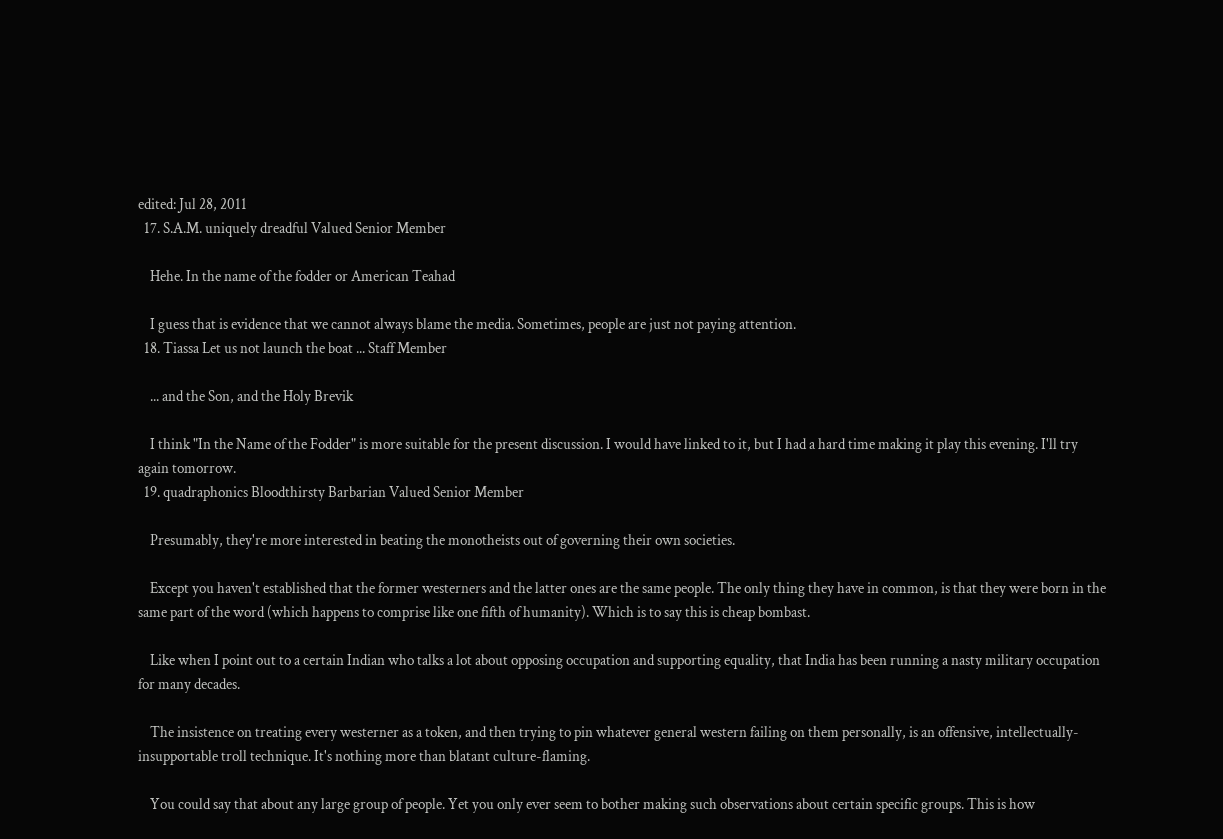edited: Jul 28, 2011
  17. S.A.M. uniquely dreadful Valued Senior Member

    Hehe. In the name of the fodder or American Teahad

    I guess that is evidence that we cannot always blame the media. Sometimes, people are just not paying attention.
  18. Tiassa Let us not launch the boat ... Staff Member

    ... and the Son, and the Holy Brevik

    I think "In the Name of the Fodder" is more suitable for the present discussion. I would have linked to it, but I had a hard time making it play this evening. I'll try again tomorrow.
  19. quadraphonics Bloodthirsty Barbarian Valued Senior Member

    Presumably, they're more interested in beating the monotheists out of governing their own societies.

    Except you haven't established that the former westerners and the latter ones are the same people. The only thing they have in common, is that they were born in the same part of the word (which happens to comprise like one fifth of humanity). Which is to say this is cheap bombast.

    Like when I point out to a certain Indian who talks a lot about opposing occupation and supporting equality, that India has been running a nasty military occupation for many decades.

    The insistence on treating every westerner as a token, and then trying to pin whatever general western failing on them personally, is an offensive, intellectually-insupportable troll technique. It's nothing more than blatant culture-flaming.

    You could say that about any large group of people. Yet you only ever seem to bother making such observations about certain specific groups. This is how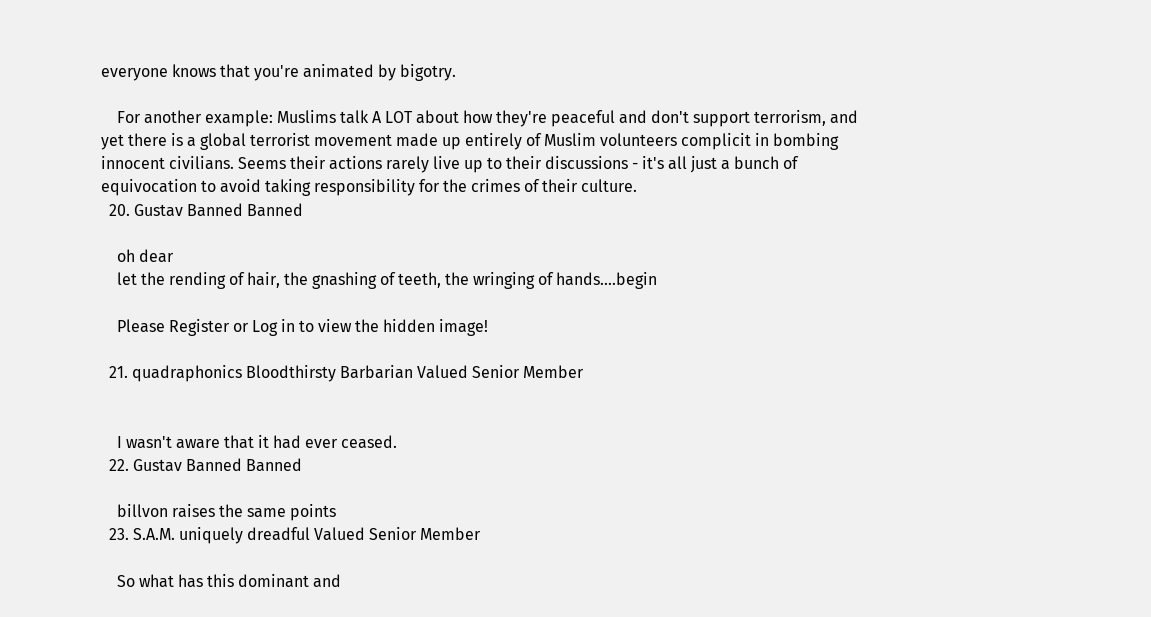everyone knows that you're animated by bigotry.

    For another example: Muslims talk A LOT about how they're peaceful and don't support terrorism, and yet there is a global terrorist movement made up entirely of Muslim volunteers complicit in bombing innocent civilians. Seems their actions rarely live up to their discussions - it's all just a bunch of equivocation to avoid taking responsibility for the crimes of their culture.
  20. Gustav Banned Banned

    oh dear
    let the rending of hair, the gnashing of teeth, the wringing of hands....begin

    Please Register or Log in to view the hidden image!

  21. quadraphonics Bloodthirsty Barbarian Valued Senior Member


    I wasn't aware that it had ever ceased.
  22. Gustav Banned Banned

    billvon raises the same points
  23. S.A.M. uniquely dreadful Valued Senior Member

    So what has this dominant and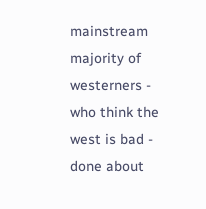mainstream majority of westerners - who think the west is bad - done about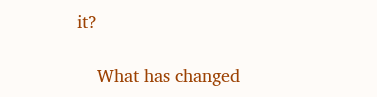it?

    What has changed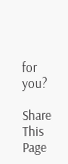for you?

Share This Page